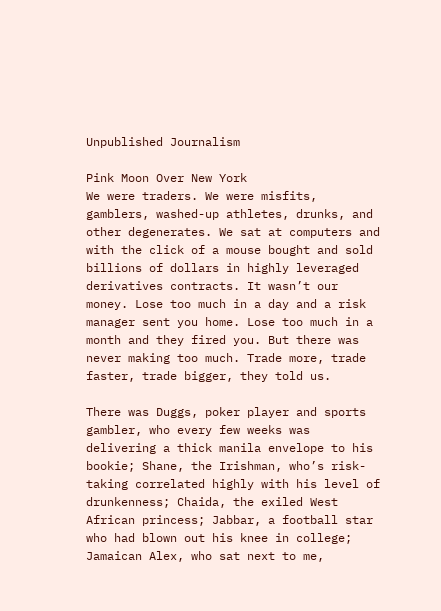Unpublished Journalism

Pink Moon Over New York
We were traders. We were misfits, gamblers, washed-up athletes, drunks, and other degenerates. We sat at computers and with the click of a mouse bought and sold billions of dollars in highly leveraged derivatives contracts. It wasn’t our money. Lose too much in a day and a risk manager sent you home. Lose too much in a month and they fired you. But there was never making too much. Trade more, trade faster, trade bigger, they told us.

There was Duggs, poker player and sports gambler, who every few weeks was delivering a thick manila envelope to his bookie; Shane, the Irishman, who’s risk-taking correlated highly with his level of drunkenness; Chaida, the exiled West African princess; Jabbar, a football star who had blown out his knee in college; Jamaican Alex, who sat next to me,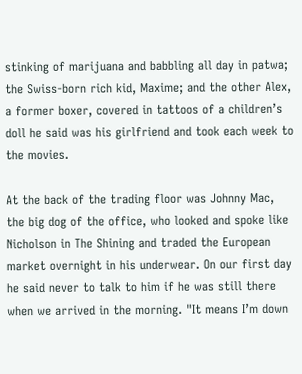stinking of marijuana and babbling all day in patwa; the Swiss-born rich kid, Maxime; and the other Alex, a former boxer, covered in tattoos of a children’s doll he said was his girlfriend and took each week to the movies.

At the back of the trading floor was Johnny Mac, the big dog of the office, who looked and spoke like Nicholson in The Shining and traded the European market overnight in his underwear. On our first day he said never to talk to him if he was still there when we arrived in the morning. "It means I’m down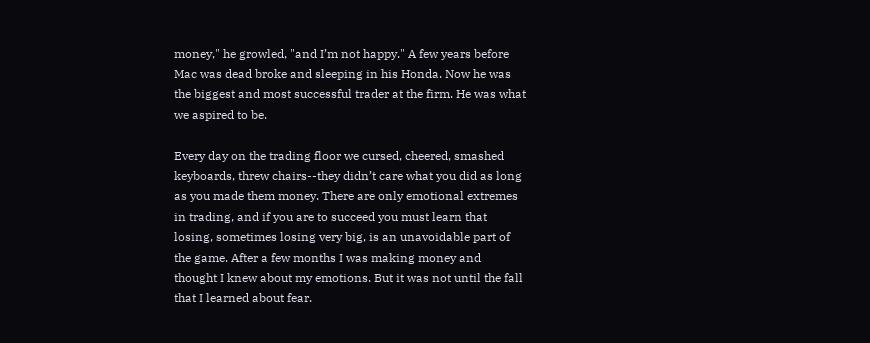money," he growled, "and I’m not happy." A few years before Mac was dead broke and sleeping in his Honda. Now he was the biggest and most successful trader at the firm. He was what we aspired to be.

Every day on the trading floor we cursed, cheered, smashed keyboards, threw chairs--they didn’t care what you did as long as you made them money. There are only emotional extremes in trading, and if you are to succeed you must learn that losing, sometimes losing very big, is an unavoidable part of the game. After a few months I was making money and thought I knew about my emotions. But it was not until the fall that I learned about fear.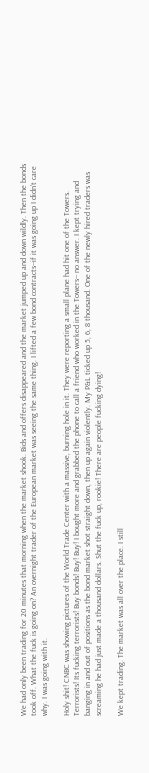We had only been trading for 20 minutes that morning when the market shook. Bids and offers disappeared and the market jumped up and down wildly. Then the bonds took off. What the fuck is going on? An overnight trader of the European market was seeing the same thing. I lifted a few bond contracts--if it was going up I didn’t care why. I was going with it.

Holy shit! CNBC was showing pictures of the World Trade Center with a massive, burning hole in it. They were reporting a small plane had hit one of the Towers. Terrorists! Its fucking terrorists! Buy bonds! Buy! Buy! I bought more and grabbed the phone to call a friend who worked in the Towers-- no answer. I kept trying and banging in and out of positions as the bond market shot straight down, then up again violently. My P&L ticked up 5, 6, 8 thousand. One of the newly hired traders was screaming he had just made a thousand dollars. Shut the fuck up, rookie! There are people fucking dying!

We kept trading. The market was all over the place. I still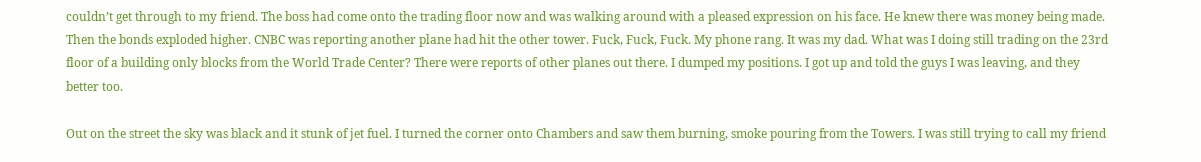couldn’t get through to my friend. The boss had come onto the trading floor now and was walking around with a pleased expression on his face. He knew there was money being made. Then the bonds exploded higher. CNBC was reporting another plane had hit the other tower. Fuck, Fuck, Fuck. My phone rang. It was my dad. What was I doing still trading on the 23rd floor of a building only blocks from the World Trade Center? There were reports of other planes out there. I dumped my positions. I got up and told the guys I was leaving, and they better too.

Out on the street the sky was black and it stunk of jet fuel. I turned the corner onto Chambers and saw them burning, smoke pouring from the Towers. I was still trying to call my friend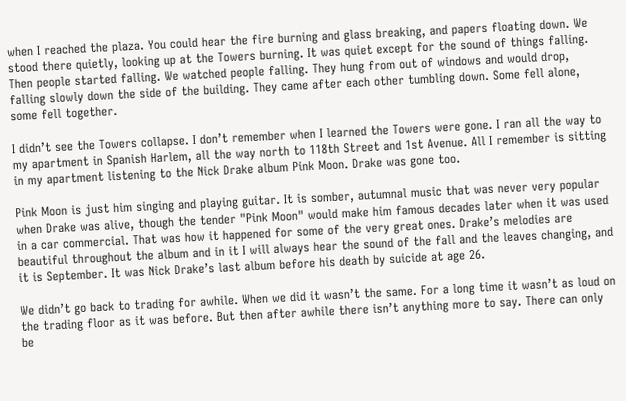when I reached the plaza. You could hear the fire burning and glass breaking, and papers floating down. We stood there quietly, looking up at the Towers burning. It was quiet except for the sound of things falling. Then people started falling. We watched people falling. They hung from out of windows and would drop, falling slowly down the side of the building. They came after each other tumbling down. Some fell alone, some fell together.

I didn’t see the Towers collapse. I don’t remember when I learned the Towers were gone. I ran all the way to my apartment in Spanish Harlem, all the way north to 118th Street and 1st Avenue. All I remember is sitting in my apartment listening to the Nick Drake album Pink Moon. Drake was gone too.

Pink Moon is just him singing and playing guitar. It is somber, autumnal music that was never very popular when Drake was alive, though the tender "Pink Moon" would make him famous decades later when it was used in a car commercial. That was how it happened for some of the very great ones. Drake’s melodies are beautiful throughout the album and in it I will always hear the sound of the fall and the leaves changing, and it is September. It was Nick Drake’s last album before his death by suicide at age 26.

We didn’t go back to trading for awhile. When we did it wasn’t the same. For a long time it wasn’t as loud on the trading floor as it was before. But then after awhile there isn’t anything more to say. There can only be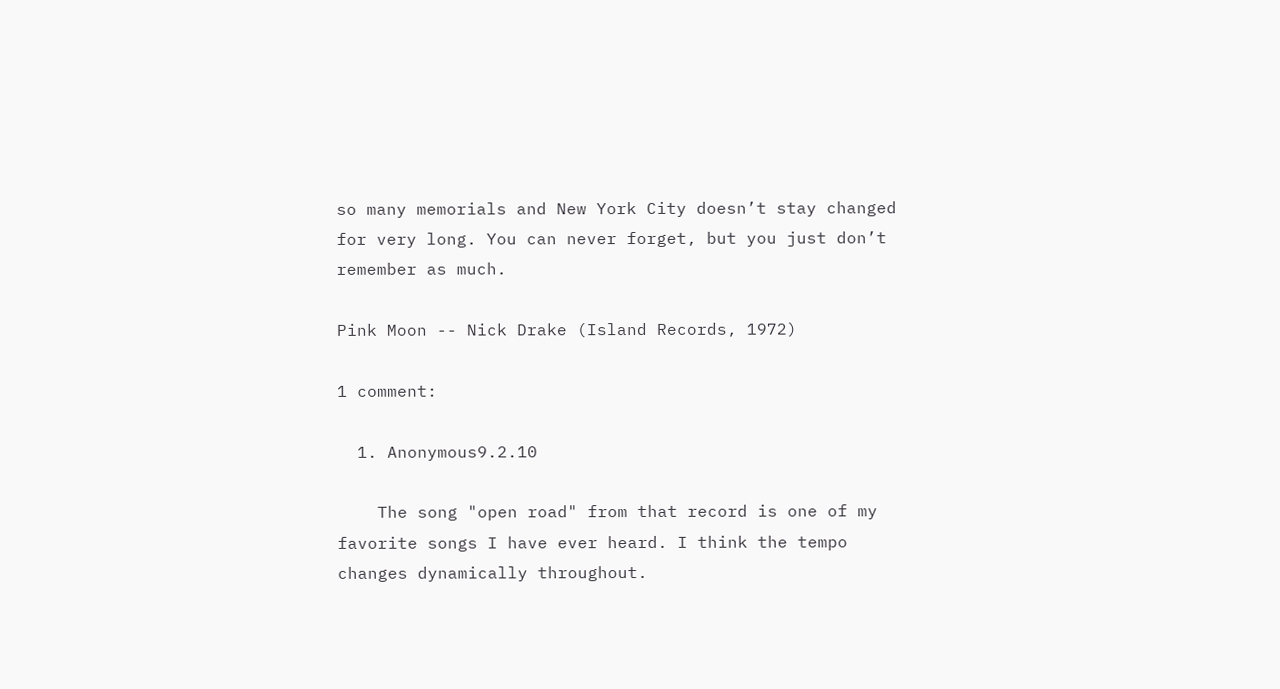so many memorials and New York City doesn’t stay changed for very long. You can never forget, but you just don’t remember as much.

Pink Moon -- Nick Drake (Island Records, 1972)

1 comment:

  1. Anonymous9.2.10

    The song "open road" from that record is one of my favorite songs I have ever heard. I think the tempo changes dynamically throughout.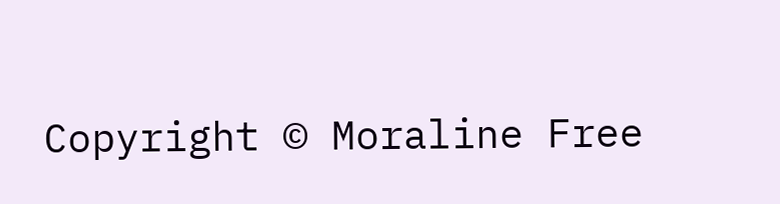Copyright © Moraline Free